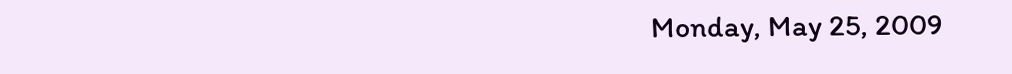Monday, May 25, 2009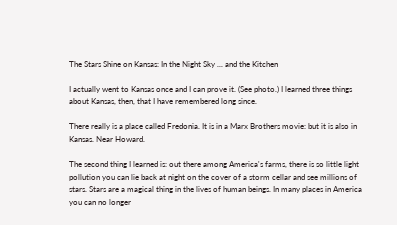The Stars Shine on Kansas: In the Night Sky ... and the Kitchen

I actually went to Kansas once and I can prove it. (See photo.) I learned three things about Kansas, then, that I have remembered long since.

There really is a place called Fredonia. It is in a Marx Brothers movie: but it is also in Kansas. Near Howard.

The second thing I learned is: out there among America's farms, there is so little light pollution you can lie back at night on the cover of a storm cellar and see millions of stars. Stars are a magical thing in the lives of human beings. In many places in America you can no longer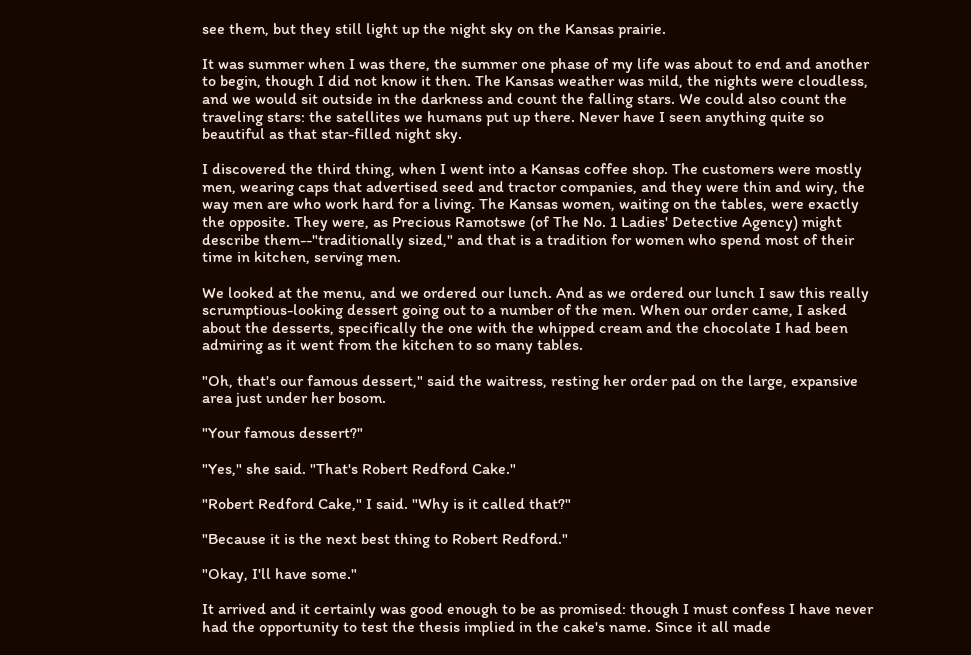see them, but they still light up the night sky on the Kansas prairie.

It was summer when I was there, the summer one phase of my life was about to end and another to begin, though I did not know it then. The Kansas weather was mild, the nights were cloudless, and we would sit outside in the darkness and count the falling stars. We could also count the traveling stars: the satellites we humans put up there. Never have I seen anything quite so beautiful as that star-filled night sky.

I discovered the third thing, when I went into a Kansas coffee shop. The customers were mostly men, wearing caps that advertised seed and tractor companies, and they were thin and wiry, the way men are who work hard for a living. The Kansas women, waiting on the tables, were exactly the opposite. They were, as Precious Ramotswe (of The No. 1 Ladies' Detective Agency) might describe them--"traditionally sized," and that is a tradition for women who spend most of their time in kitchen, serving men.

We looked at the menu, and we ordered our lunch. And as we ordered our lunch I saw this really scrumptious-looking dessert going out to a number of the men. When our order came, I asked about the desserts, specifically the one with the whipped cream and the chocolate I had been admiring as it went from the kitchen to so many tables.

"Oh, that's our famous dessert," said the waitress, resting her order pad on the large, expansive area just under her bosom.

"Your famous dessert?"

"Yes," she said. "That's Robert Redford Cake."

"Robert Redford Cake," I said. "Why is it called that?"

"Because it is the next best thing to Robert Redford."

"Okay, I'll have some."

It arrived and it certainly was good enough to be as promised: though I must confess I have never had the opportunity to test the thesis implied in the cake's name. Since it all made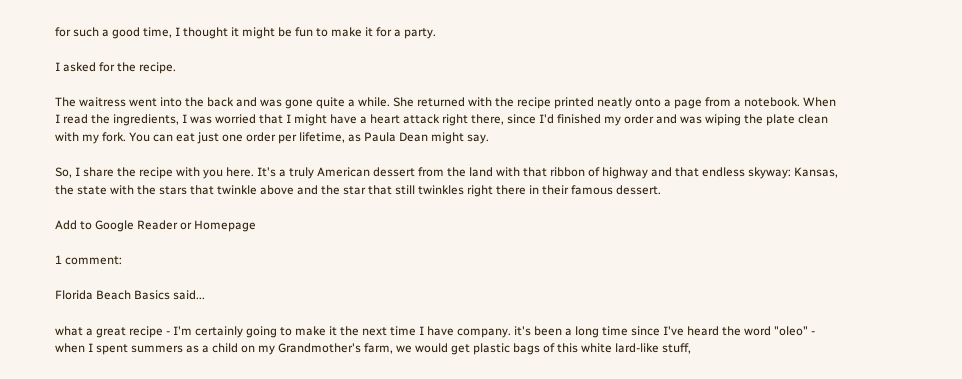for such a good time, I thought it might be fun to make it for a party.

I asked for the recipe.

The waitress went into the back and was gone quite a while. She returned with the recipe printed neatly onto a page from a notebook. When I read the ingredients, I was worried that I might have a heart attack right there, since I'd finished my order and was wiping the plate clean with my fork. You can eat just one order per lifetime, as Paula Dean might say.

So, I share the recipe with you here. It's a truly American dessert from the land with that ribbon of highway and that endless skyway: Kansas, the state with the stars that twinkle above and the star that still twinkles right there in their famous dessert.

Add to Google Reader or Homepage

1 comment:

Florida Beach Basics said...

what a great recipe - I'm certainly going to make it the next time I have company. it's been a long time since I've heard the word "oleo" - when I spent summers as a child on my Grandmother's farm, we would get plastic bags of this white lard-like stuff,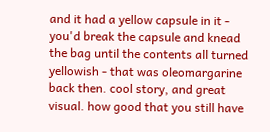and it had a yellow capsule in it - you'd break the capsule and knead the bag until the contents all turned yellowish - that was oleomargarine back then. cool story, and great visual. how good that you still have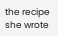the recipe she wrote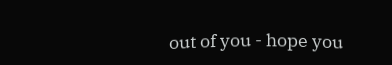out of you - hope you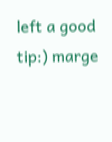left a good tip:) marge